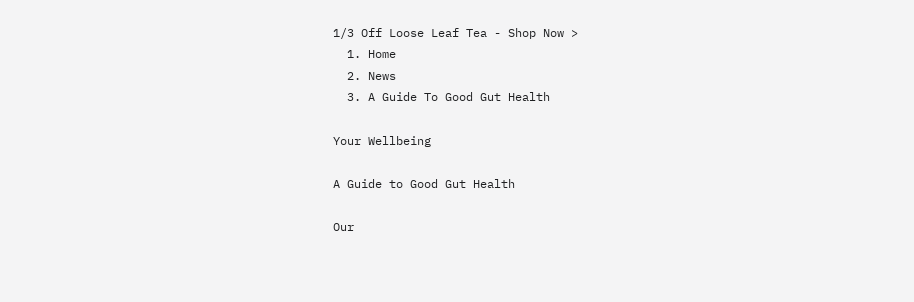1/3 Off Loose Leaf Tea - Shop Now >
  1. Home
  2. News
  3. A Guide To Good Gut Health

Your Wellbeing

A Guide to Good Gut Health

Our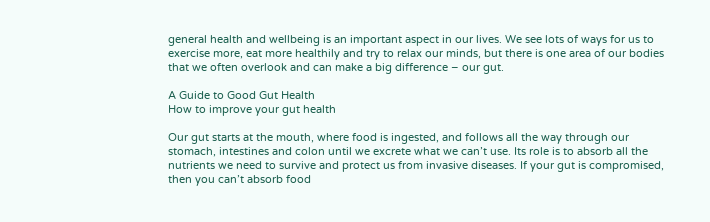general health and wellbeing is an important aspect in our lives. We see lots of ways for us to exercise more, eat more healthily and try to relax our minds, but there is one area of our bodies that we often overlook and can make a big difference – our gut.

A Guide to Good Gut Health
How to improve your gut health

Our gut starts at the mouth, where food is ingested, and follows all the way through our stomach, intestines and colon until we excrete what we can’t use. Its role is to absorb all the nutrients we need to survive and protect us from invasive diseases. If your gut is compromised, then you can’t absorb food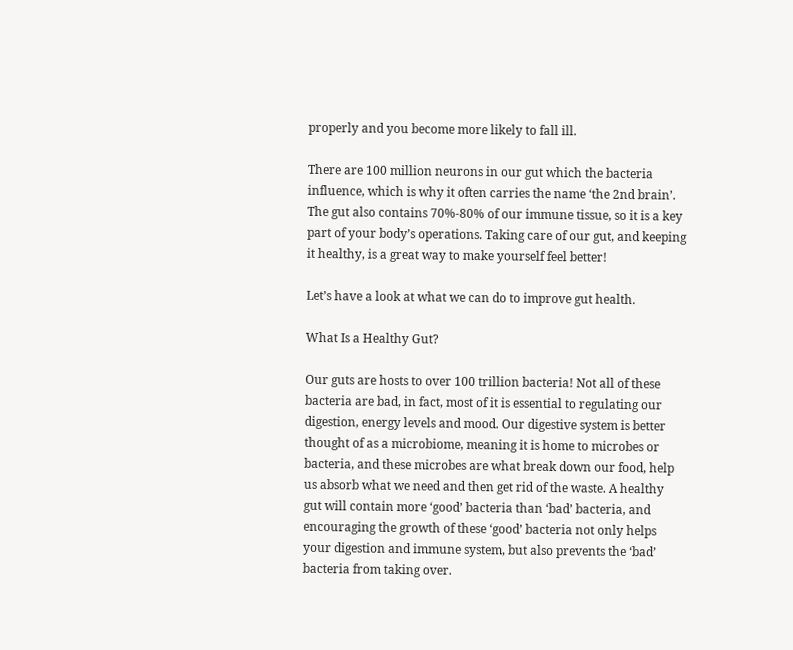properly and you become more likely to fall ill.

There are 100 million neurons in our gut which the bacteria influence, which is why it often carries the name ‘the 2nd brain’. The gut also contains 70%-80% of our immune tissue, so it is a key part of your body’s operations. Taking care of our gut, and keeping it healthy, is a great way to make yourself feel better!

Let’s have a look at what we can do to improve gut health.

What Is a Healthy Gut?

Our guts are hosts to over 100 trillion bacteria! Not all of these bacteria are bad, in fact, most of it is essential to regulating our digestion, energy levels and mood. Our digestive system is better thought of as a microbiome, meaning it is home to microbes or bacteria, and these microbes are what break down our food, help us absorb what we need and then get rid of the waste. A healthy gut will contain more ‘good’ bacteria than ‘bad’ bacteria, and encouraging the growth of these ‘good’ bacteria not only helps your digestion and immune system, but also prevents the ‘bad’ bacteria from taking over.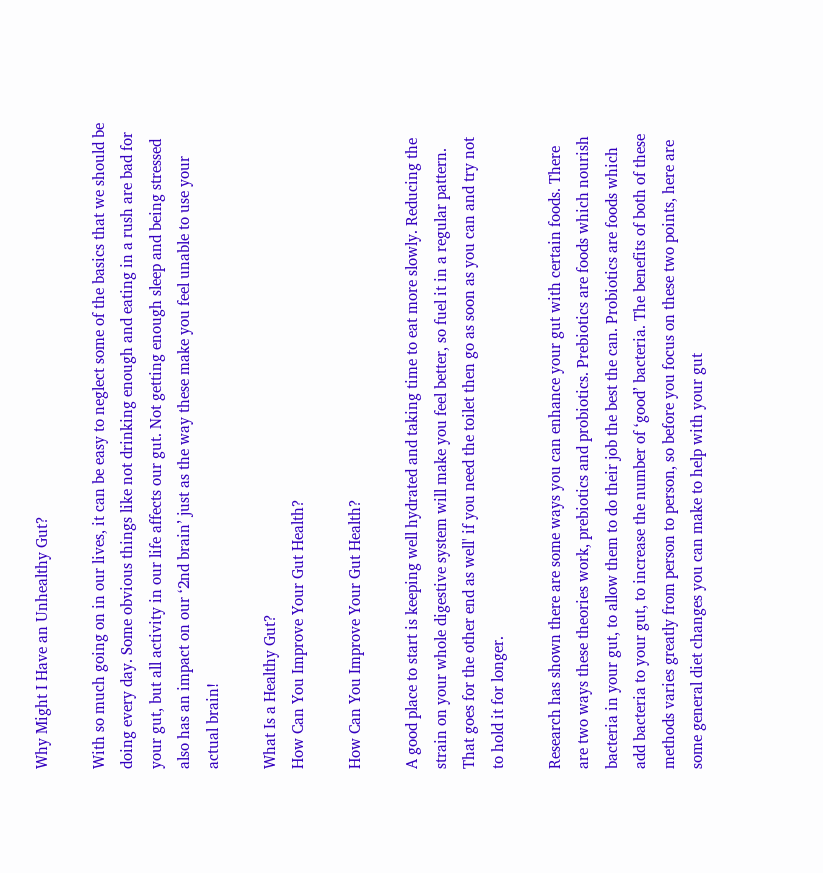Why Might I Have an Unhealthy Gut?

With so much going on in our lives, it can be easy to neglect some of the basics that we should be doing every day. Some obvious things like not drinking enough and eating in a rush are bad for your gut, but all activity in our life affects our gut. Not getting enough sleep and being stressed also has an impact on our ‘2nd brain’ just as the way these make you feel unable to use your actual brain!

What Is a Healthy Gut?
How Can You Improve Your Gut Health?

How Can You Improve Your Gut Health?

A good place to start is keeping well hydrated and taking time to eat more slowly. Reducing the strain on your whole digestive system will make you feel better, so fuel it in a regular pattern. That goes for the other end as well' if you need the toilet then go as soon as you can and try not to hold it for longer.

Research has shown there are some ways you can enhance your gut with certain foods. There are two ways these theories work, prebiotics and probiotics. Prebiotics are foods which nourish bacteria in your gut, to allow them to do their job the best the can. Probiotics are foods which add bacteria to your gut, to increase the number of ‘good’ bacteria. The benefits of both of these methods varies greatly from person to person, so before you focus on these two points, here are some general diet changes you can make to help with your gut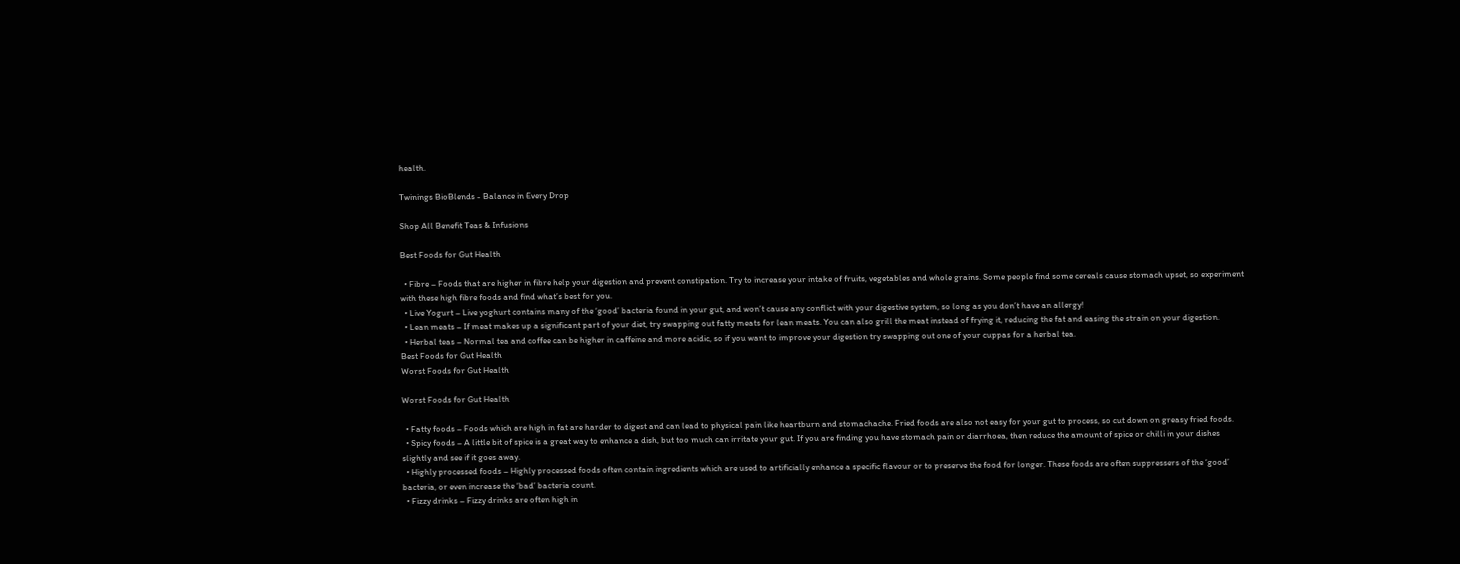health.

Twinings BioBlends - Balance in Every Drop

Shop All Benefit Teas & Infusions

Best Foods for Gut Health

  • Fibre – Foods that are higher in fibre help your digestion and prevent constipation. Try to increase your intake of fruits, vegetables and whole grains. Some people find some cereals cause stomach upset, so experiment with these high fibre foods and find what’s best for you.
  • Live Yogurt – Live yoghurt contains many of the ‘good’ bacteria found in your gut, and won’t cause any conflict with your digestive system, so long as you don’t have an allergy!
  • Lean meats – If meat makes up a significant part of your diet, try swapping out fatty meats for lean meats. You can also grill the meat instead of frying it, reducing the fat and easing the strain on your digestion.
  • Herbal teas – Normal tea and coffee can be higher in caffeine and more acidic, so if you want to improve your digestion try swapping out one of your cuppas for a herbal tea.
Best Foods for Gut Health
Worst Foods for Gut Health

Worst Foods for Gut Health

  • Fatty foods – Foods which are high in fat are harder to digest and can lead to physical pain like heartburn and stomachache. Fried foods are also not easy for your gut to process, so cut down on greasy fried foods.
  • Spicy foods – A little bit of spice is a great way to enhance a dish, but too much can irritate your gut. If you are finding you have stomach pain or diarrhoea, then reduce the amount of spice or chilli in your dishes slightly and see if it goes away.
  • Highly processed foods – Highly processed foods often contain ingredients which are used to artificially enhance a specific flavour or to preserve the food for longer. These foods are often suppressers of the ‘good’ bacteria, or even increase the ‘bad’ bacteria count.
  • Fizzy drinks – Fizzy drinks are often high in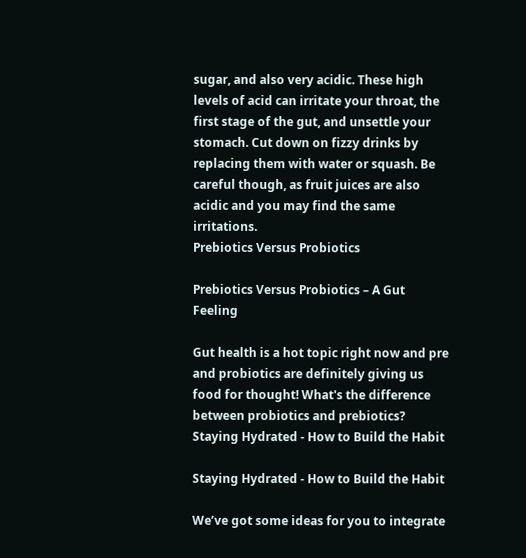sugar, and also very acidic. These high levels of acid can irritate your throat, the first stage of the gut, and unsettle your stomach. Cut down on fizzy drinks by replacing them with water or squash. Be careful though, as fruit juices are also acidic and you may find the same irritations.
Prebiotics Versus Probiotics

Prebiotics Versus Probiotics – A Gut Feeling

Gut health is a hot topic right now and pre and probiotics are definitely giving us food for thought! What's the difference between probiotics and prebiotics?
Staying Hydrated - How to Build the Habit

Staying Hydrated - How to Build the Habit

We’ve got some ideas for you to integrate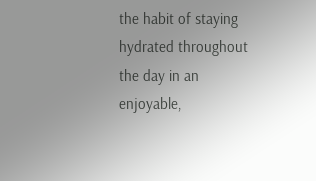the habit of staying hydrated throughout the day in an enjoyable,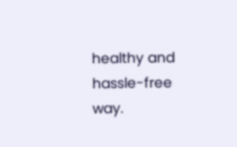healthy and hassle-free way.